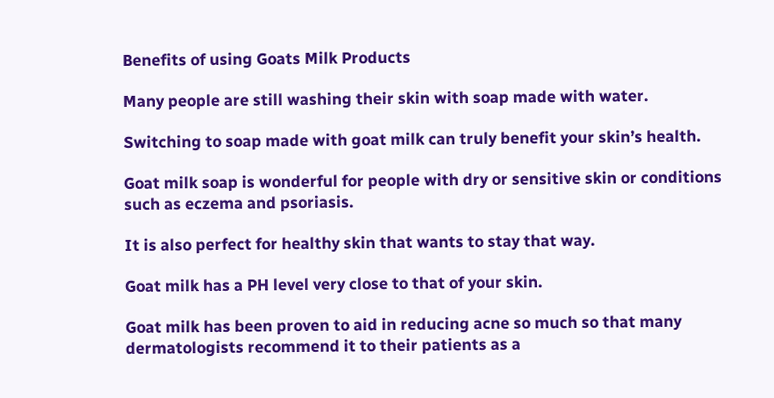Benefits of using Goats Milk Products

Many people are still washing their skin with soap made with water.

Switching to soap made with goat milk can truly benefit your skin’s health.

Goat milk soap is wonderful for people with dry or sensitive skin or conditions such as eczema and psoriasis.

It is also perfect for healthy skin that wants to stay that way.

Goat milk has a PH level very close to that of your skin.

Goat milk has been proven to aid in reducing acne so much so that many dermatologists recommend it to their patients as a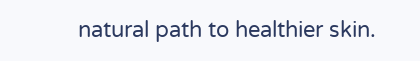natural path to healthier skin.